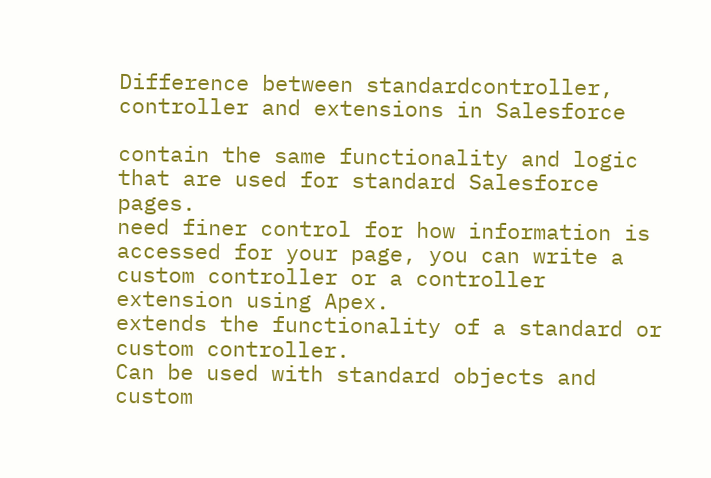Difference between standardcontroller, controller and extensions in Salesforce

contain the same functionality and logic that are used for standard Salesforce pages.
need finer control for how information is accessed for your page, you can write a custom controller or a controller extension using Apex.
extends the functionality of a standard or custom controller.
Can be used with standard objects and custom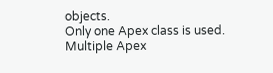objects.
Only one Apex class is used.
Multiple Apex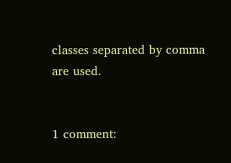classes separated by comma are used.


1 comment: